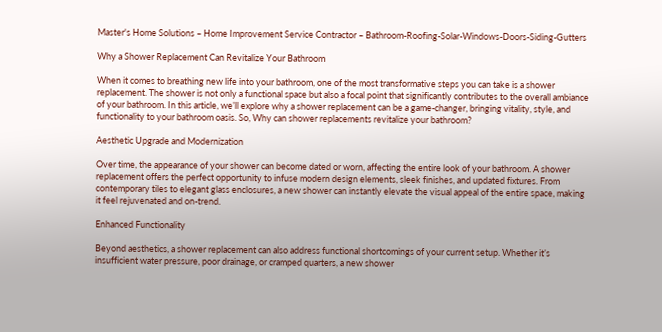Master's Home Solutions – Home Improvement Service Contractor – Bathroom-Roofing-Solar-Windows-Doors-Siding-Gutters

Why a Shower Replacement Can Revitalize Your Bathroom

When it comes to breathing new life into your bathroom, one of the most transformative steps you can take is a shower replacement. The shower is not only a functional space but also a focal point that significantly contributes to the overall ambiance of your bathroom. In this article, we’ll explore why a shower replacement can be a game-changer, bringing vitality, style, and functionality to your bathroom oasis. So, Why can shower replacements revitalize your bathroom?

Aesthetic Upgrade and Modernization

Over time, the appearance of your shower can become dated or worn, affecting the entire look of your bathroom. A shower replacement offers the perfect opportunity to infuse modern design elements, sleek finishes, and updated fixtures. From contemporary tiles to elegant glass enclosures, a new shower can instantly elevate the visual appeal of the entire space, making it feel rejuvenated and on-trend.

Enhanced Functionality

Beyond aesthetics, a shower replacement can also address functional shortcomings of your current setup. Whether it’s insufficient water pressure, poor drainage, or cramped quarters, a new shower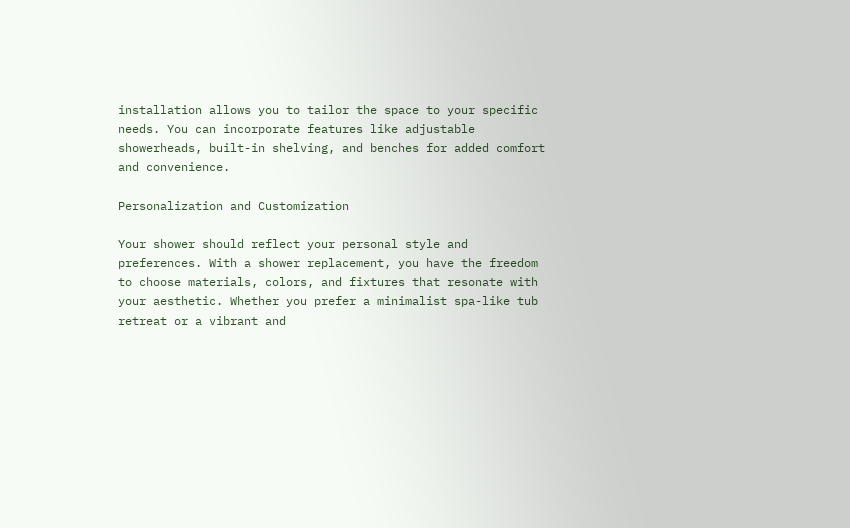installation allows you to tailor the space to your specific needs. You can incorporate features like adjustable showerheads, built-in shelving, and benches for added comfort and convenience.

Personalization and Customization

Your shower should reflect your personal style and preferences. With a shower replacement, you have the freedom to choose materials, colors, and fixtures that resonate with your aesthetic. Whether you prefer a minimalist spa-like tub retreat or a vibrant and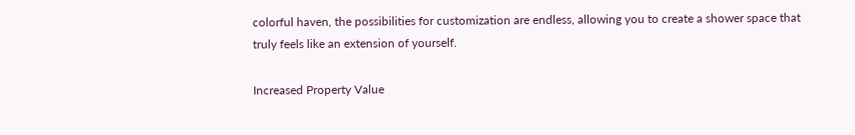colorful haven, the possibilities for customization are endless, allowing you to create a shower space that truly feels like an extension of yourself.

Increased Property Value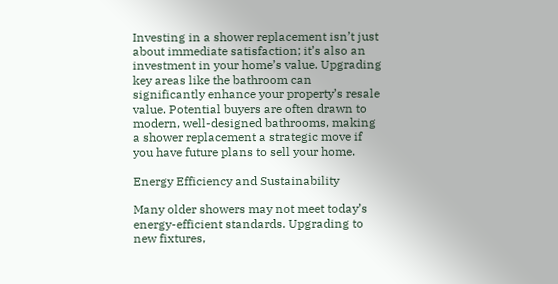Investing in a shower replacement isn’t just about immediate satisfaction; it’s also an investment in your home’s value. Upgrading key areas like the bathroom can significantly enhance your property’s resale value. Potential buyers are often drawn to modern, well-designed bathrooms, making a shower replacement a strategic move if you have future plans to sell your home.

Energy Efficiency and Sustainability

Many older showers may not meet today’s energy-efficient standards. Upgrading to new fixtures,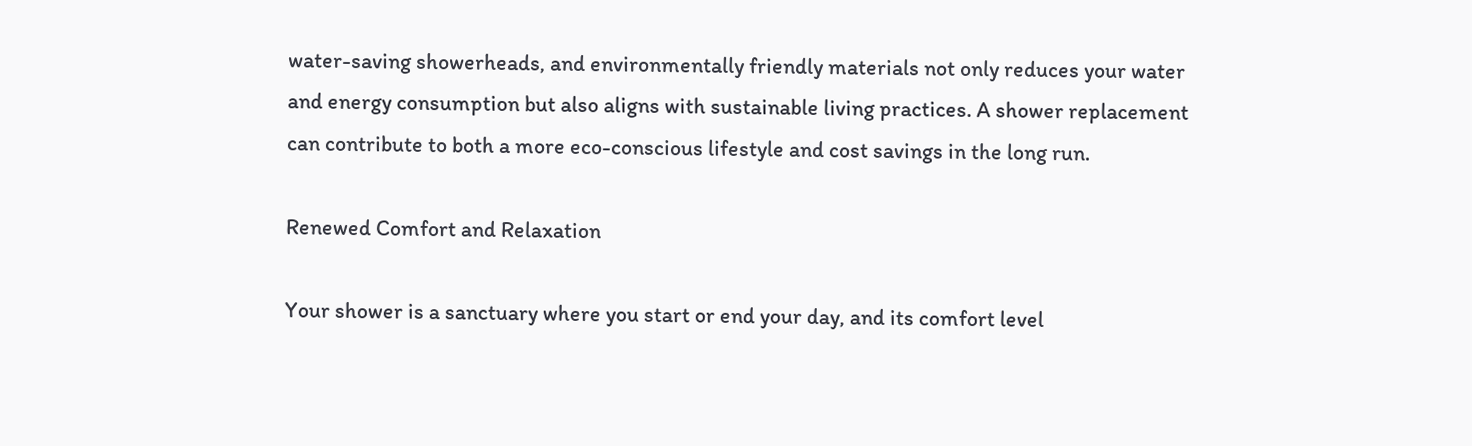water-saving showerheads, and environmentally friendly materials not only reduces your water and energy consumption but also aligns with sustainable living practices. A shower replacement can contribute to both a more eco-conscious lifestyle and cost savings in the long run.

Renewed Comfort and Relaxation

Your shower is a sanctuary where you start or end your day, and its comfort level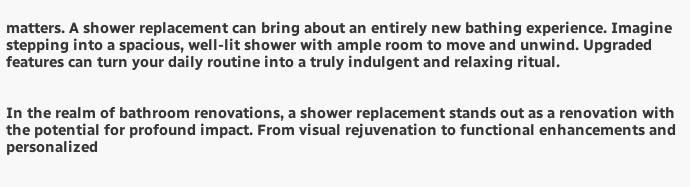matters. A shower replacement can bring about an entirely new bathing experience. Imagine stepping into a spacious, well-lit shower with ample room to move and unwind. Upgraded features can turn your daily routine into a truly indulgent and relaxing ritual.


In the realm of bathroom renovations, a shower replacement stands out as a renovation with the potential for profound impact. From visual rejuvenation to functional enhancements and personalized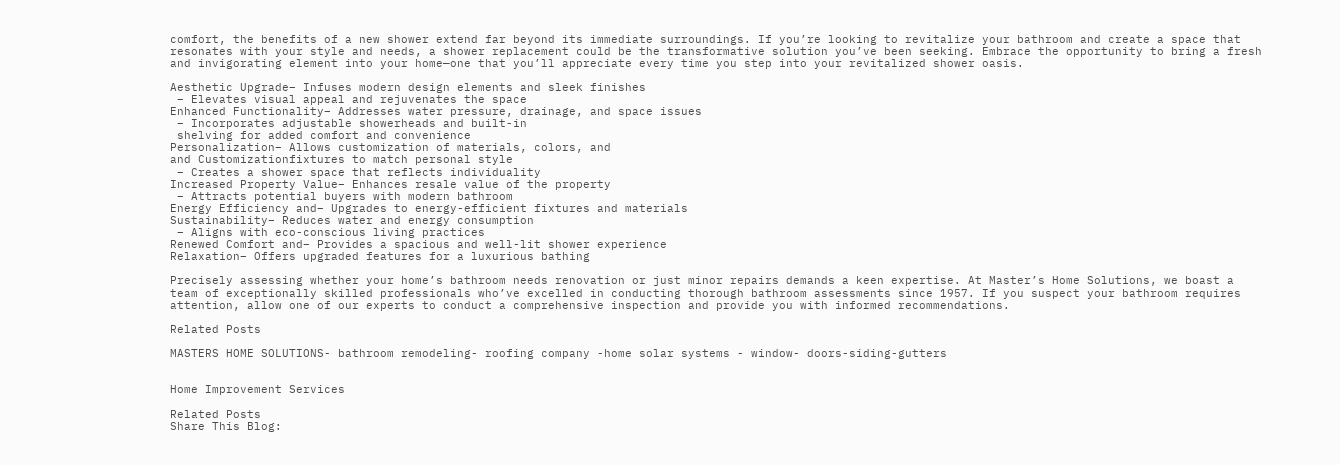comfort, the benefits of a new shower extend far beyond its immediate surroundings. If you’re looking to revitalize your bathroom and create a space that resonates with your style and needs, a shower replacement could be the transformative solution you’ve been seeking. Embrace the opportunity to bring a fresh and invigorating element into your home—one that you’ll appreciate every time you step into your revitalized shower oasis.

Aesthetic Upgrade– Infuses modern design elements and sleek finishes
 – Elevates visual appeal and rejuvenates the space
Enhanced Functionality– Addresses water pressure, drainage, and space issues
 – Incorporates adjustable showerheads and built-in
 shelving for added comfort and convenience
Personalization– Allows customization of materials, colors, and
and Customizationfixtures to match personal style
 – Creates a shower space that reflects individuality
Increased Property Value– Enhances resale value of the property
 – Attracts potential buyers with modern bathroom
Energy Efficiency and– Upgrades to energy-efficient fixtures and materials
Sustainability– Reduces water and energy consumption
 – Aligns with eco-conscious living practices
Renewed Comfort and– Provides a spacious and well-lit shower experience
Relaxation– Offers upgraded features for a luxurious bathing

Precisely assessing whether your home’s bathroom needs renovation or just minor repairs demands a keen expertise. At Master’s Home Solutions, we boast a team of exceptionally skilled professionals who’ve excelled in conducting thorough bathroom assessments since 1957. If you suspect your bathroom requires attention, allow one of our experts to conduct a comprehensive inspection and provide you with informed recommendations.

Related Posts

MASTERS HOME SOLUTIONS- bathroom remodeling- roofing company -home solar systems - window- doors-siding-gutters


Home Improvement Services

Related Posts
Share This Blog: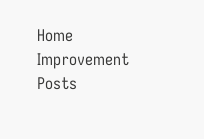Home Improvement Posts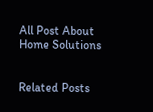All Post About Home Solutions


Related Posts